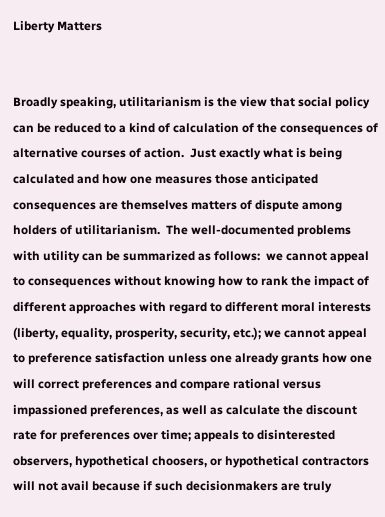Liberty Matters


Broadly speaking, utilitarianism is the view that social policy can be reduced to a kind of calculation of the consequences of alternative courses of action.  Just exactly what is being calculated and how one measures those anticipated consequences are themselves matters of dispute among holders of utilitarianism.  The well-documented problems with utility can be summarized as follows:  we cannot appeal to consequences without knowing how to rank the impact of different approaches with regard to different moral interests (liberty, equality, prosperity, security, etc.); we cannot appeal to preference satisfaction unless one already grants how one will correct preferences and compare rational versus impassioned preferences, as well as calculate the discount rate for preferences over time; appeals to disinterested observers, hypothetical choosers, or hypothetical contractors will not avail because if such decisionmakers are truly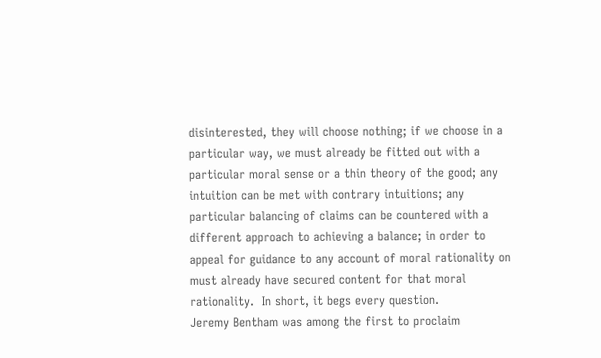disinterested, they will choose nothing; if we choose in a particular way, we must already be fitted out with a particular moral sense or a thin theory of the good; any intuition can be met with contrary intuitions; any particular balancing of claims can be countered with a different approach to achieving a balance; in order to appeal for guidance to any account of moral rationality on must already have secured content for that moral rationality.  In short, it begs every question.
Jeremy Bentham was among the first to proclaim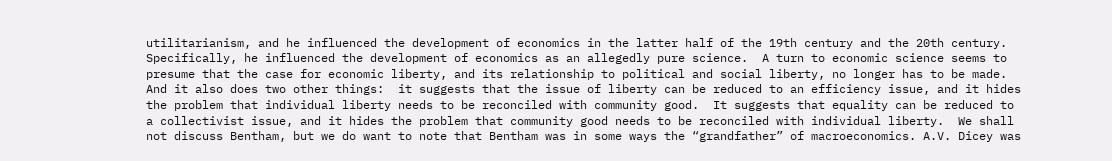utilitarianism, and he influenced the development of economics in the latter half of the 19th century and the 20th century.  Specifically, he influenced the development of economics as an allegedly pure science.  A turn to economic science seems to presume that the case for economic liberty, and its relationship to political and social liberty, no longer has to be made. And it also does two other things:  it suggests that the issue of liberty can be reduced to an efficiency issue, and it hides the problem that individual liberty needs to be reconciled with community good.  It suggests that equality can be reduced to a collectivist issue, and it hides the problem that community good needs to be reconciled with individual liberty.  We shall not discuss Bentham, but we do want to note that Bentham was in some ways the “grandfather” of macroeconomics. A.V. Dicey was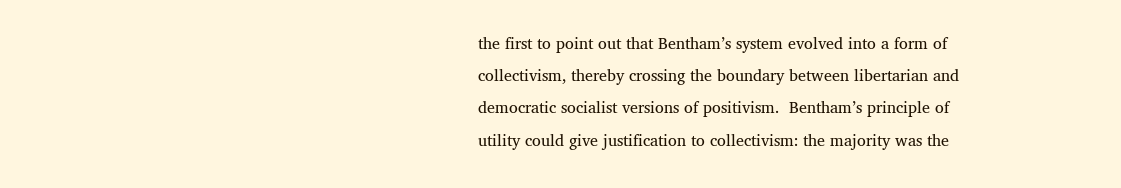the first to point out that Bentham’s system evolved into a form of collectivism, thereby crossing the boundary between libertarian and democratic socialist versions of positivism.  Bentham’s principle of utility could give justification to collectivism: the majority was the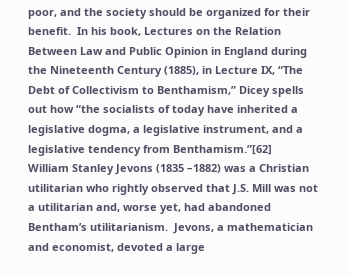poor, and the society should be organized for their benefit.  In his book, Lectures on the Relation Between Law and Public Opinion in England during the Nineteenth Century (1885), in Lecture IX, “The Debt of Collectivism to Benthamism,” Dicey spells out how “the socialists of today have inherited a legislative dogma, a legislative instrument, and a legislative tendency from Benthamism.”[62]
William Stanley Jevons (1835 –1882) was a Christian utilitarian who rightly observed that J.S. Mill was not a utilitarian and, worse yet, had abandoned Bentham’s utilitarianism.  Jevons, a mathematician and economist, devoted a large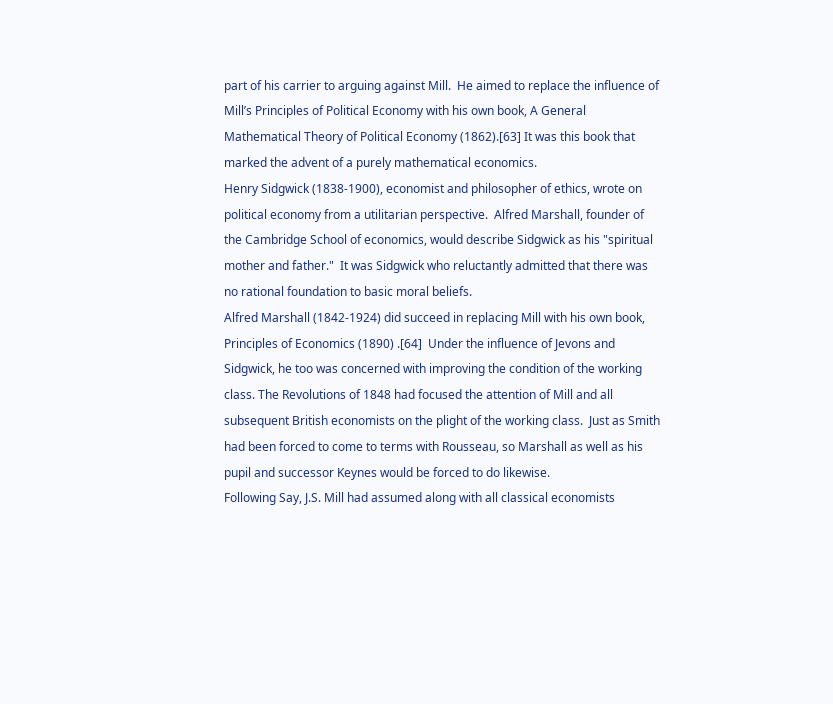part of his carrier to arguing against Mill.  He aimed to replace the influence of Mill’s Principles of Political Economy with his own book, A General Mathematical Theory of Political Economy (1862).[63] It was this book that marked the advent of a purely mathematical economics.
Henry Sidgwick (1838-1900), economist and philosopher of ethics, wrote on political economy from a utilitarian perspective.  Alfred Marshall, founder of the Cambridge School of economics, would describe Sidgwick as his "spiritual mother and father."  It was Sidgwick who reluctantly admitted that there was no rational foundation to basic moral beliefs.
Alfred Marshall (1842-1924) did succeed in replacing Mill with his own book, Principles of Economics (1890) .[64]  Under the influence of Jevons and Sidgwick, he too was concerned with improving the condition of the working class. The Revolutions of 1848 had focused the attention of Mill and all subsequent British economists on the plight of the working class.  Just as Smith had been forced to come to terms with Rousseau, so Marshall as well as his pupil and successor Keynes would be forced to do likewise.
Following Say, J.S. Mill had assumed along with all classical economists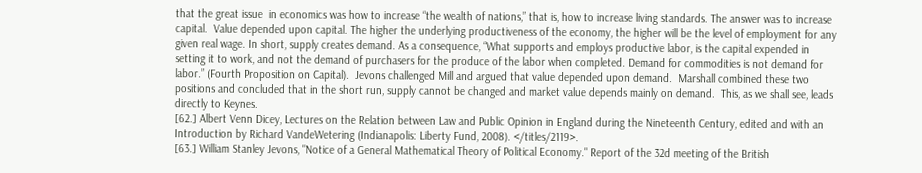that the great issue  in economics was how to increase “the wealth of nations,” that is, how to increase living standards. The answer was to increase capital.  Value depended upon capital. The higher the underlying productiveness of the economy, the higher will be the level of employment for any given real wage. In short, supply creates demand. As a consequence, “What supports and employs productive labor, is the capital expended in setting it to work, and not the demand of purchasers for the produce of the labor when completed. Demand for commodities is not demand for labor.” (Fourth Proposition on Capital).  Jevons challenged Mill and argued that value depended upon demand.  Marshall combined these two positions and concluded that in the short run, supply cannot be changed and market value depends mainly on demand.  This, as we shall see, leads directly to Keynes.
[62.] Albert Venn Dicey, Lectures on the Relation between Law and Public Opinion in England during the Nineteenth Century, edited and with an Introduction by Richard VandeWetering (Indianapolis: Liberty Fund, 2008). </titles/2119>.
[63.] William Stanley Jevons, "Notice of a General Mathematical Theory of Political Economy." Report of the 32d meeting of the British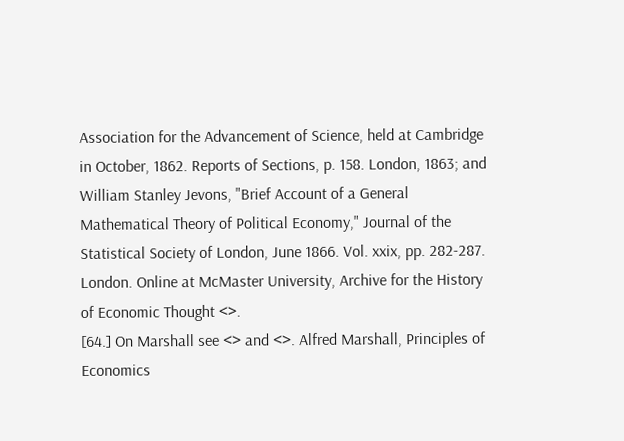Association for the Advancement of Science, held at Cambridge in October, 1862. Reports of Sections, p. 158. London, 1863; and William Stanley Jevons, "Brief Account of a General Mathematical Theory of Political Economy," Journal of the Statistical Society of London, June 1866. Vol. xxix, pp. 282-287. London. Online at McMaster University, Archive for the History of Economic Thought <>.
[64.] On Marshall see <> and <>. Alfred Marshall, Principles of Economics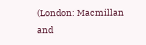(London: Macmillan and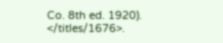Co. 8th ed. 1920). </titles/1676>.